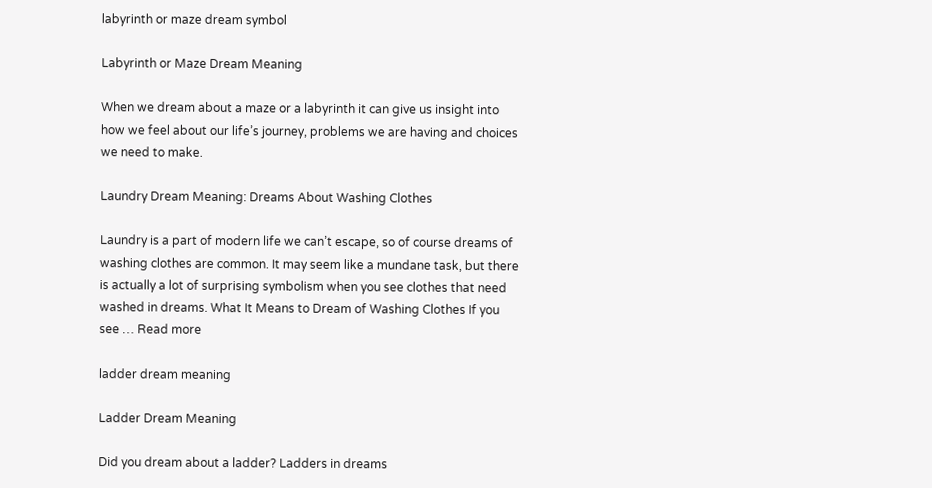labyrinth or maze dream symbol

Labyrinth or Maze Dream Meaning

When we dream about a maze or a labyrinth it can give us insight into how we feel about our life’s journey, problems we are having and choices we need to make.

Laundry Dream Meaning: Dreams About Washing Clothes

Laundry is a part of modern life we can’t escape, so of course dreams of washing clothes are common. It may seem like a mundane task, but there is actually a lot of surprising symbolism when you see clothes that need washed in dreams. What It Means to Dream of Washing Clothes If you see … Read more

ladder dream meaning

Ladder Dream Meaning

Did you dream about a ladder? Ladders in dreams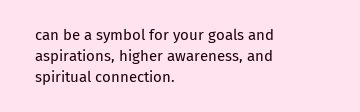can be a symbol for your goals and aspirations, higher awareness, and spiritual connection.